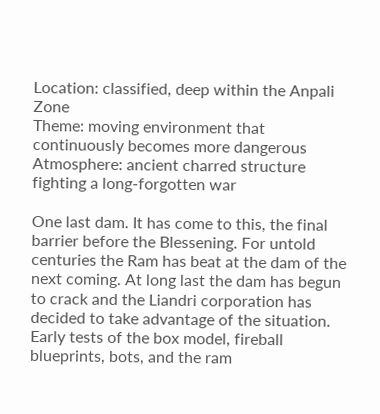Location: classified, deep within the Anpali Zone
Theme: moving environment that continuously becomes more dangerous
Atmosphere: ancient charred structure fighting a long-forgotten war

One last dam. It has come to this, the final barrier before the Blessening. For untold centuries the Ram has beat at the dam of the next coming. At long last the dam has begun to crack and the Liandri corporation has decided to take advantage of the situation.
Early tests of the box model, fireball blueprints, bots, and the ram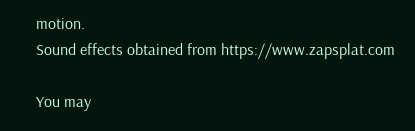motion.
Sound effects obtained from https://www.zapsplat.com

You may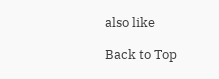also like

Back to Top